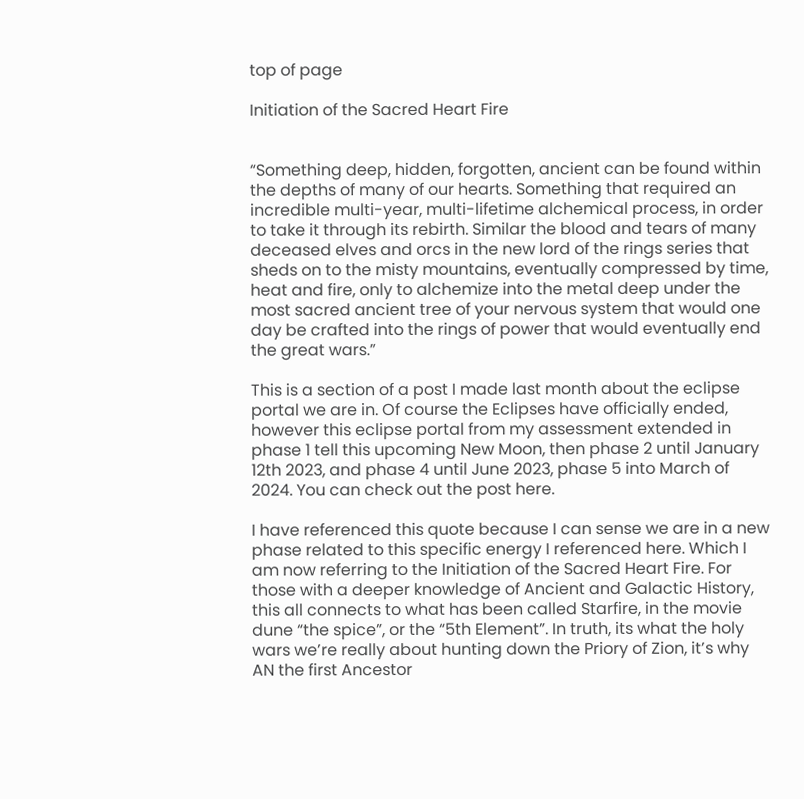top of page

Initiation of the Sacred Heart Fire


“Something deep, hidden, forgotten, ancient can be found within the depths of many of our hearts. Something that required an incredible multi-year, multi-lifetime alchemical process, in order to take it through its rebirth. Similar the blood and tears of many deceased elves and orcs in the new lord of the rings series that sheds on to the misty mountains, eventually compressed by time, heat and fire, only to alchemize into the metal deep under the most sacred ancient tree of your nervous system that would one day be crafted into the rings of power that would eventually end the great wars.”

This is a section of a post I made last month about the eclipse portal we are in. Of course the Eclipses have officially ended, however this eclipse portal from my assessment extended in phase 1 tell this upcoming New Moon, then phase 2 until January 12th 2023, and phase 4 until June 2023, phase 5 into March of 2024. You can check out the post here.

I have referenced this quote because I can sense we are in a new phase related to this specific energy I referenced here. Which I am now referring to the Initiation of the Sacred Heart Fire. For those with a deeper knowledge of Ancient and Galactic History, this all connects to what has been called Starfire, in the movie dune “the spice”, or the “5th Element”. In truth, its what the holy wars we’re really about hunting down the Priory of Zion, it’s why AN the first Ancestor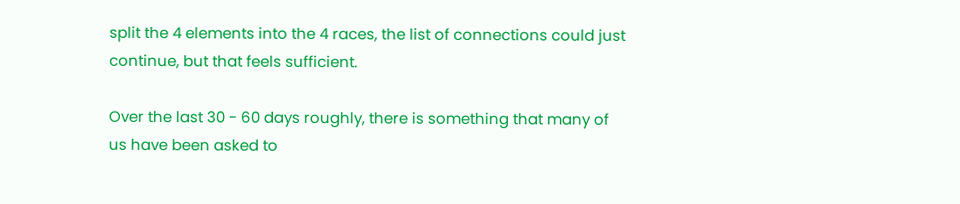split the 4 elements into the 4 races, the list of connections could just continue, but that feels sufficient.

Over the last 30 - 60 days roughly, there is something that many of us have been asked to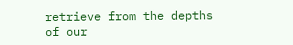retrieve from the depths of our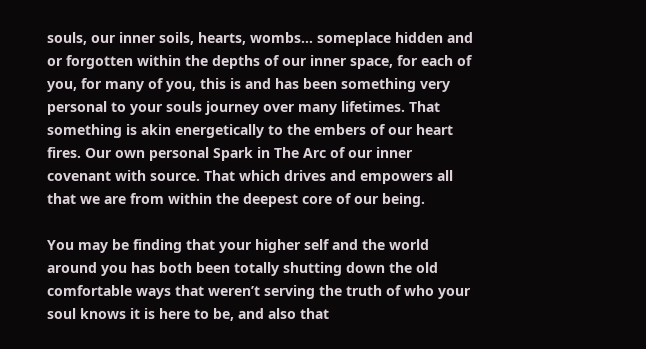souls, our inner soils, hearts, wombs… someplace hidden and or forgotten within the depths of our inner space, for each of you, for many of you, this is and has been something very personal to your souls journey over many lifetimes. That something is akin energetically to the embers of our heart fires. Our own personal Spark in The Arc of our inner covenant with source. That which drives and empowers all that we are from within the deepest core of our being.

You may be finding that your higher self and the world around you has both been totally shutting down the old comfortable ways that weren’t serving the truth of who your soul knows it is here to be, and also that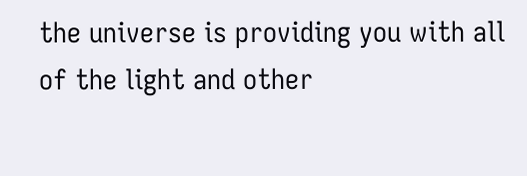the universe is providing you with all of the light and other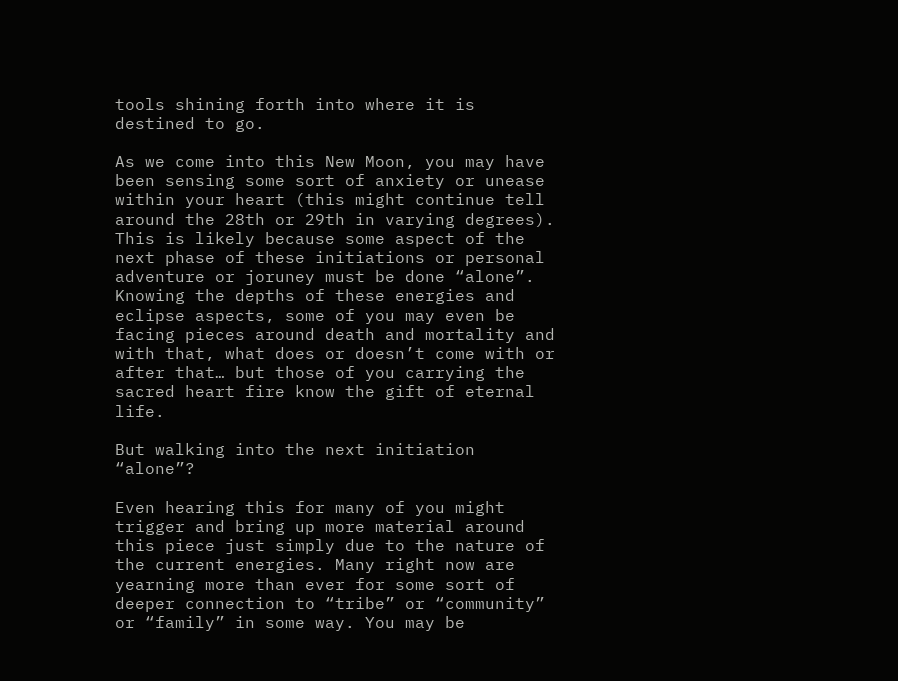tools shining forth into where it is destined to go.

As we come into this New Moon, you may have been sensing some sort of anxiety or unease within your heart (this might continue tell around the 28th or 29th in varying degrees). This is likely because some aspect of the next phase of these initiations or personal adventure or joruney must be done “alone”. Knowing the depths of these energies and eclipse aspects, some of you may even be facing pieces around death and mortality and with that, what does or doesn’t come with or after that… but those of you carrying the sacred heart fire know the gift of eternal life.

But walking into the next initiation “alone”?

Even hearing this for many of you might trigger and bring up more material around this piece just simply due to the nature of the current energies. Many right now are yearning more than ever for some sort of deeper connection to “tribe” or “community” or “family” in some way. You may be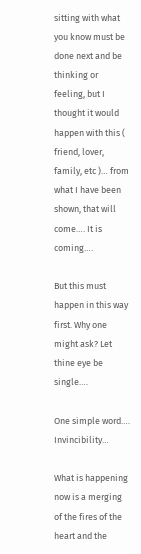sitting with what you know must be done next and be thinking or feeling, but I thought it would happen with this ( friend, lover, family, etc )… from what I have been shown, that will come…. It is coming….

But this must happen in this way first. Why one might ask? Let thine eye be single….

One simple word…. Invincibility…

What is happening now is a merging of the fires of the heart and the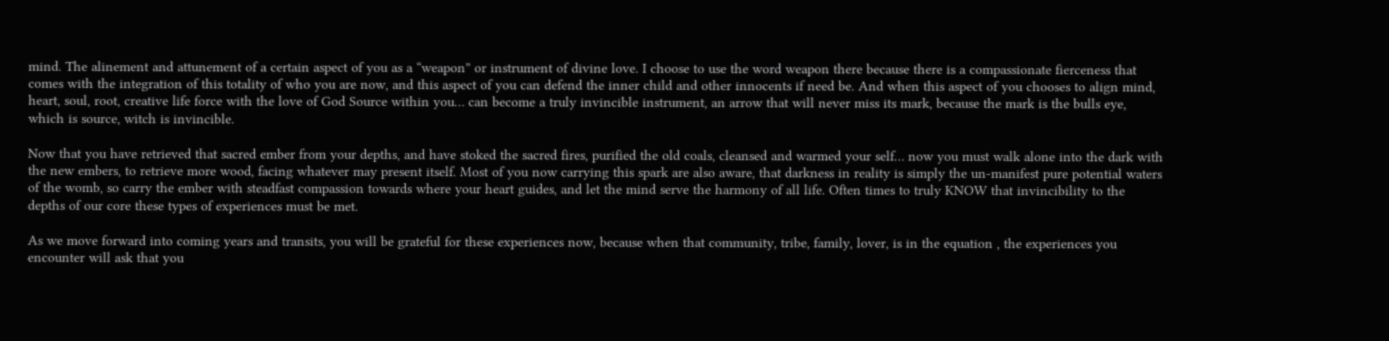mind. The alinement and attunement of a certain aspect of you as a “weapon” or instrument of divine love. I choose to use the word weapon there because there is a compassionate fierceness that comes with the integration of this totality of who you are now, and this aspect of you can defend the inner child and other innocents if need be. And when this aspect of you chooses to align mind, heart, soul, root, creative life force with the love of God Source within you… can become a truly invincible instrument, an arrow that will never miss its mark, because the mark is the bulls eye, which is source, witch is invincible.

Now that you have retrieved that sacred ember from your depths, and have stoked the sacred fires, purified the old coals, cleansed and warmed your self… now you must walk alone into the dark with the new embers, to retrieve more wood, facing whatever may present itself. Most of you now carrying this spark are also aware, that darkness in reality is simply the un-manifest pure potential waters of the womb, so carry the ember with steadfast compassion towards where your heart guides, and let the mind serve the harmony of all life. Often times to truly KNOW that invincibility to the depths of our core these types of experiences must be met.

As we move forward into coming years and transits, you will be grateful for these experiences now, because when that community, tribe, family, lover, is in the equation , the experiences you encounter will ask that you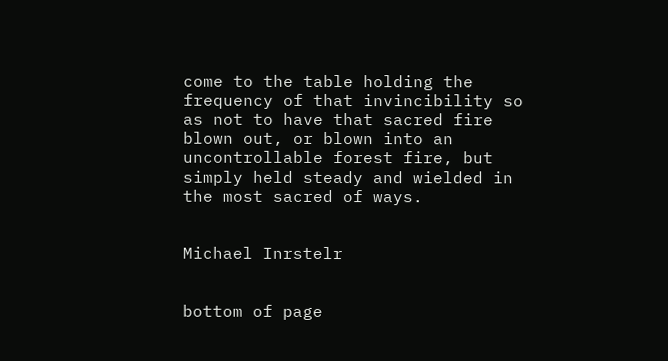come to the table holding the frequency of that invincibility so as not to have that sacred fire blown out, or blown into an uncontrollable forest fire, but simply held steady and wielded in the most sacred of ways.


Michael Inrstelr


bottom of page